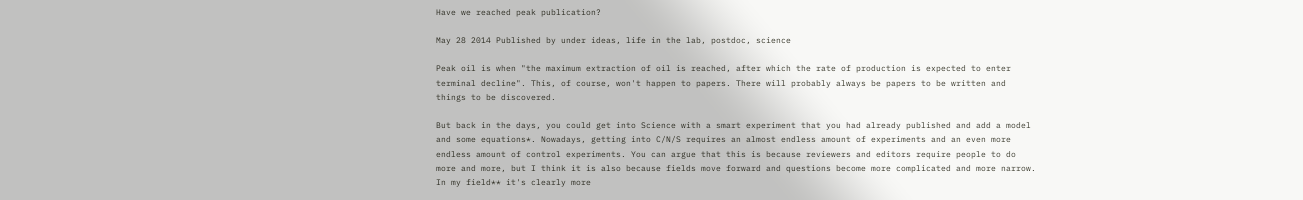Have we reached peak publication?

May 28 2014 Published by under ideas, life in the lab, postdoc, science

Peak oil is when "the maximum extraction of oil is reached, after which the rate of production is expected to enter terminal decline". This, of course, won't happen to papers. There will probably always be papers to be written and things to be discovered.

But back in the days, you could get into Science with a smart experiment that you had already published and add a model and some equations*. Nowadays, getting into C/N/S requires an almost endless amount of experiments and an even more endless amount of control experiments. You can argue that this is because reviewers and editors require people to do more and more, but I think it is also because fields move forward and questions become more complicated and more narrow. In my field** it's clearly more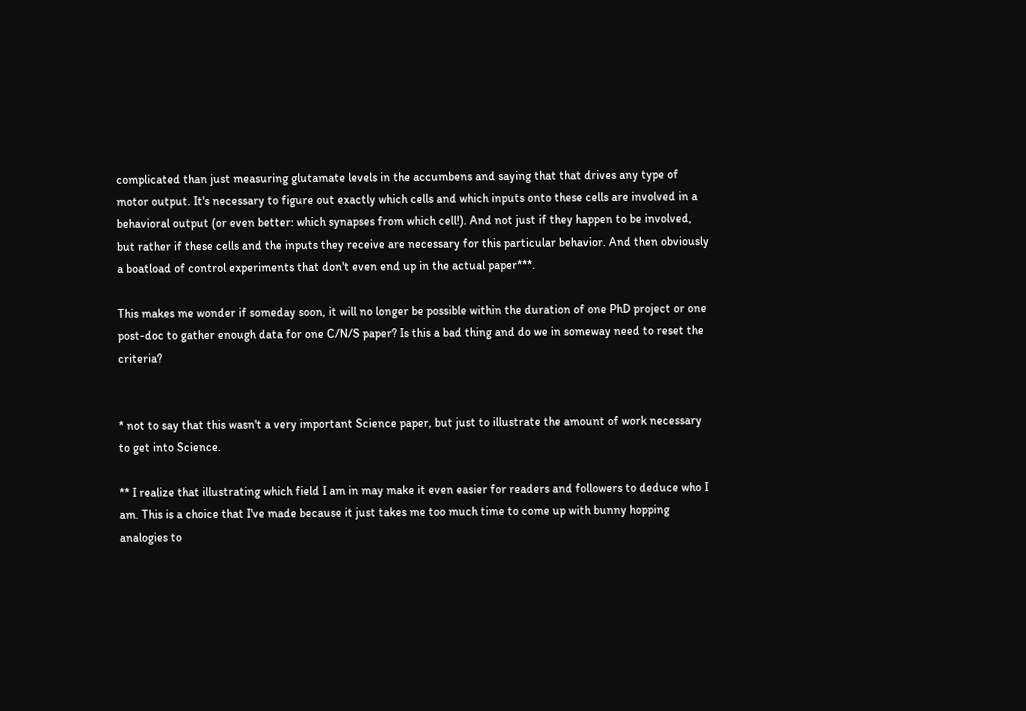complicated than just measuring glutamate levels in the accumbens and saying that that drives any type of motor output. It's necessary to figure out exactly which cells and which inputs onto these cells are involved in a behavioral output (or even better: which synapses from which cell!). And not just if they happen to be involved, but rather if these cells and the inputs they receive are necessary for this particular behavior. And then obviously a boatload of control experiments that don't even end up in the actual paper***.

This makes me wonder if someday soon, it will no longer be possible within the duration of one PhD project or one post-doc to gather enough data for one C/N/S paper? Is this a bad thing and do we in someway need to reset the criteria?


* not to say that this wasn't a very important Science paper, but just to illustrate the amount of work necessary to get into Science.

** I realize that illustrating which field I am in may make it even easier for readers and followers to deduce who I am. This is a choice that I've made because it just takes me too much time to come up with bunny hopping analogies to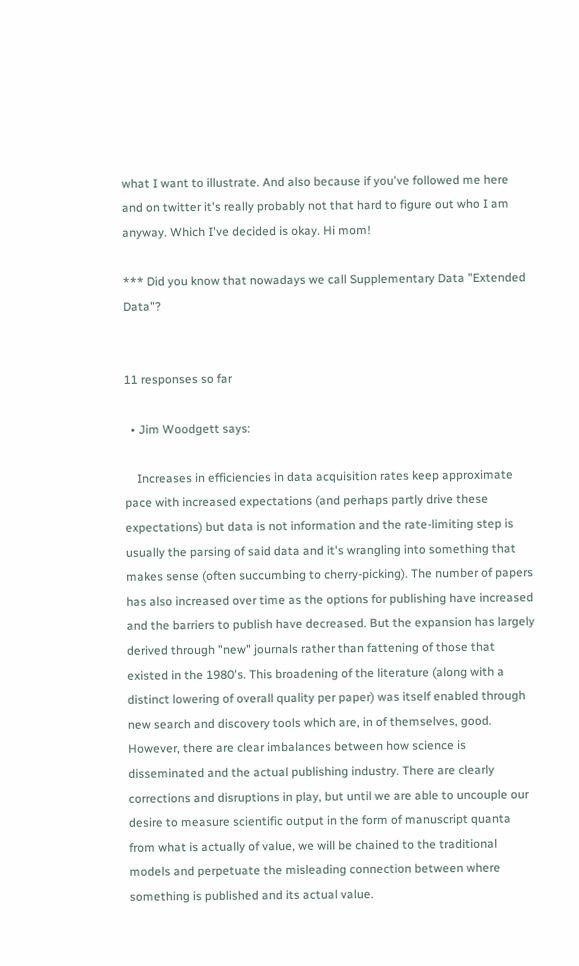what I want to illustrate. And also because if you've followed me here and on twitter it's really probably not that hard to figure out who I am anyway. Which I've decided is okay. Hi mom!

*** Did you know that nowadays we call Supplementary Data "Extended Data"?


11 responses so far

  • Jim Woodgett says:

    Increases in efficiencies in data acquisition rates keep approximate pace with increased expectations (and perhaps partly drive these expectations) but data is not information and the rate-limiting step is usually the parsing of said data and it's wrangling into something that makes sense (often succumbing to cherry-picking). The number of papers has also increased over time as the options for publishing have increased and the barriers to publish have decreased. But the expansion has largely derived through "new" journals rather than fattening of those that existed in the 1980's. This broadening of the literature (along with a distinct lowering of overall quality per paper) was itself enabled through new search and discovery tools which are, in of themselves, good. However, there are clear imbalances between how science is disseminated and the actual publishing industry. There are clearly corrections and disruptions in play, but until we are able to uncouple our desire to measure scientific output in the form of manuscript quanta from what is actually of value, we will be chained to the traditional models and perpetuate the misleading connection between where something is published and its actual value.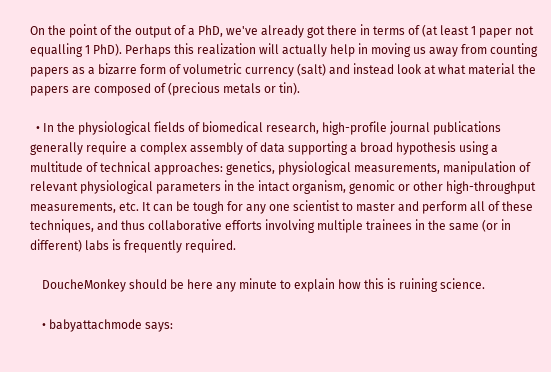On the point of the output of a PhD, we've already got there in terms of (at least 1 paper not equalling 1 PhD). Perhaps this realization will actually help in moving us away from counting papers as a bizarre form of volumetric currency (salt) and instead look at what material the papers are composed of (precious metals or tin).

  • In the physiological fields of biomedical research, high-profile journal publications generally require a complex assembly of data supporting a broad hypothesis using a multitude of technical approaches: genetics, physiological measurements, manipulation of relevant physiological parameters in the intact organism, genomic or other high-throughput measurements, etc. It can be tough for any one scientist to master and perform all of these techniques, and thus collaborative efforts involving multiple trainees in the same (or in different) labs is frequently required.

    DoucheMonkey should be here any minute to explain how this is ruining science.

    • babyattachmode says: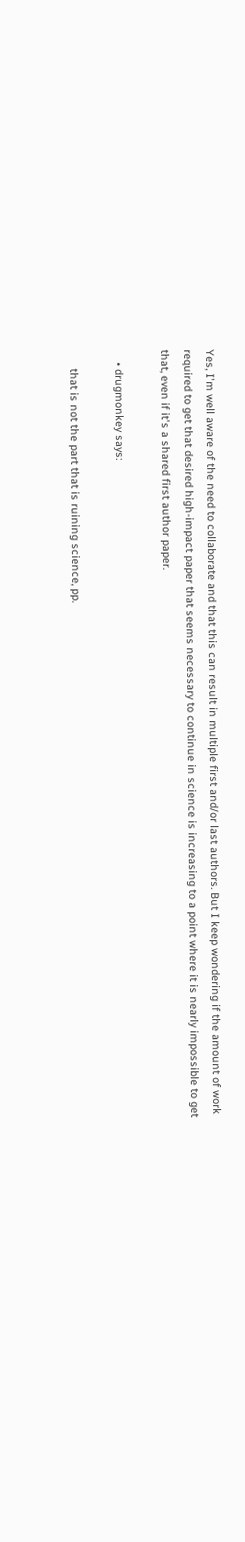Yes, I'm well aware of the need to collaborate and that this can result in multiple first and/or last authors. But I keep wondering if the amount of work required to get that desired high-impact paper that seems necessary to continue in science is increasing to a point where it is nearly impossible to get that, even if it's a shared first author paper.

    • drugmonkey says:

      that is not the part that is ruining science, pp.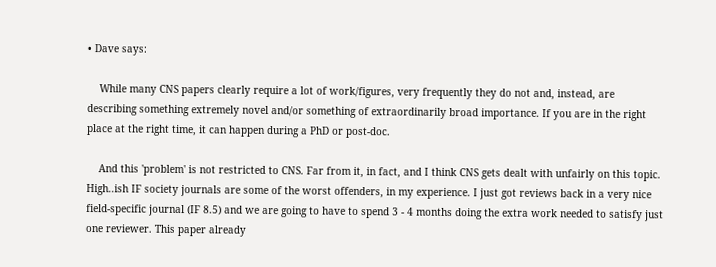• Dave says:

    While many CNS papers clearly require a lot of work/figures, very frequently they do not and, instead, are describing something extremely novel and/or something of extraordinarily broad importance. If you are in the right place at the right time, it can happen during a PhD or post-doc.

    And this 'problem' is not restricted to CNS. Far from it, in fact, and I think CNS gets dealt with unfairly on this topic. High..ish IF society journals are some of the worst offenders, in my experience. I just got reviews back in a very nice field-specific journal (IF 8.5) and we are going to have to spend 3 - 4 months doing the extra work needed to satisfy just one reviewer. This paper already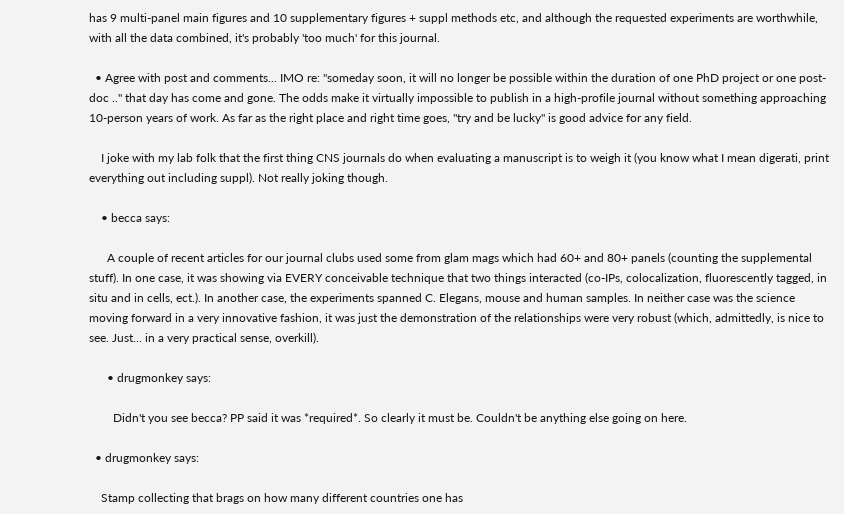has 9 multi-panel main figures and 10 supplementary figures + suppl methods etc, and although the requested experiments are worthwhile, with all the data combined, it's probably 'too much' for this journal.

  • Agree with post and comments... IMO re: "someday soon, it will no longer be possible within the duration of one PhD project or one post-doc .." that day has come and gone. The odds make it virtually impossible to publish in a high-profile journal without something approaching 10-person years of work. As far as the right place and right time goes, "try and be lucky" is good advice for any field.

    I joke with my lab folk that the first thing CNS journals do when evaluating a manuscript is to weigh it (you know what I mean digerati, print everything out including suppl). Not really joking though.

    • becca says:

      A couple of recent articles for our journal clubs used some from glam mags which had 60+ and 80+ panels (counting the supplemental stuff). In one case, it was showing via EVERY conceivable technique that two things interacted (co-IPs, colocalization, fluorescently tagged, in situ and in cells, ect.). In another case, the experiments spanned C. Elegans, mouse and human samples. In neither case was the science moving forward in a very innovative fashion, it was just the demonstration of the relationships were very robust (which, admittedly, is nice to see. Just... in a very practical sense, overkill).

      • drugmonkey says:

        Didn't you see becca? PP said it was *required*. So clearly it must be. Couldn't be anything else going on here.

  • drugmonkey says:

    Stamp collecting that brags on how many different countries one has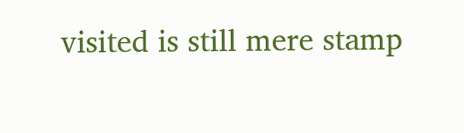visited is still mere stamp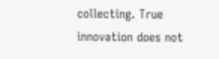collecting. True innovation does not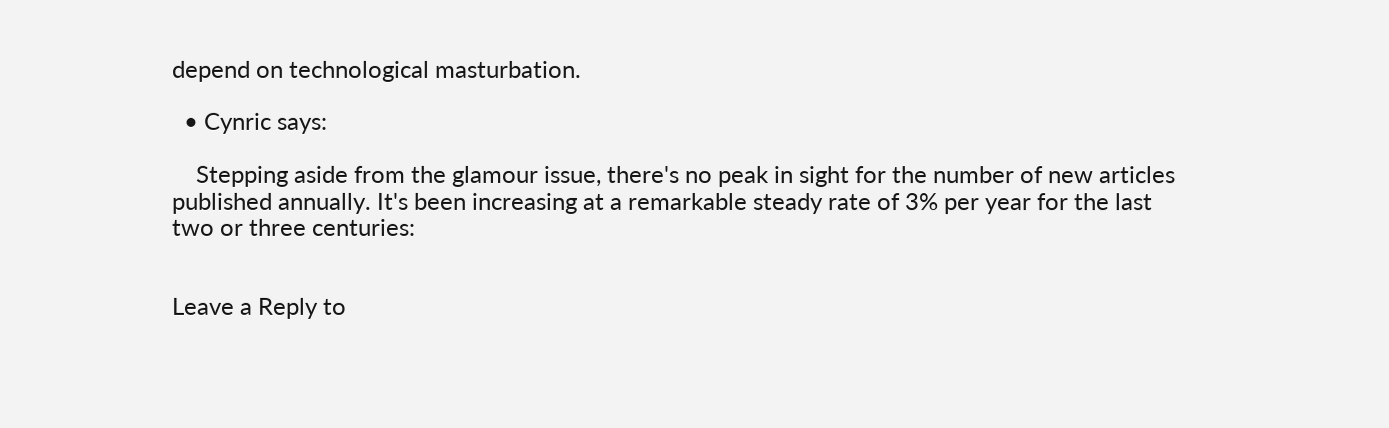depend on technological masturbation.

  • Cynric says:

    Stepping aside from the glamour issue, there's no peak in sight for the number of new articles published annually. It's been increasing at a remarkable steady rate of 3% per year for the last two or three centuries:


Leave a Reply to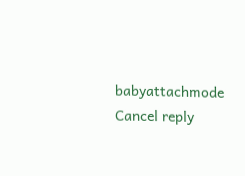babyattachmode Cancel reply